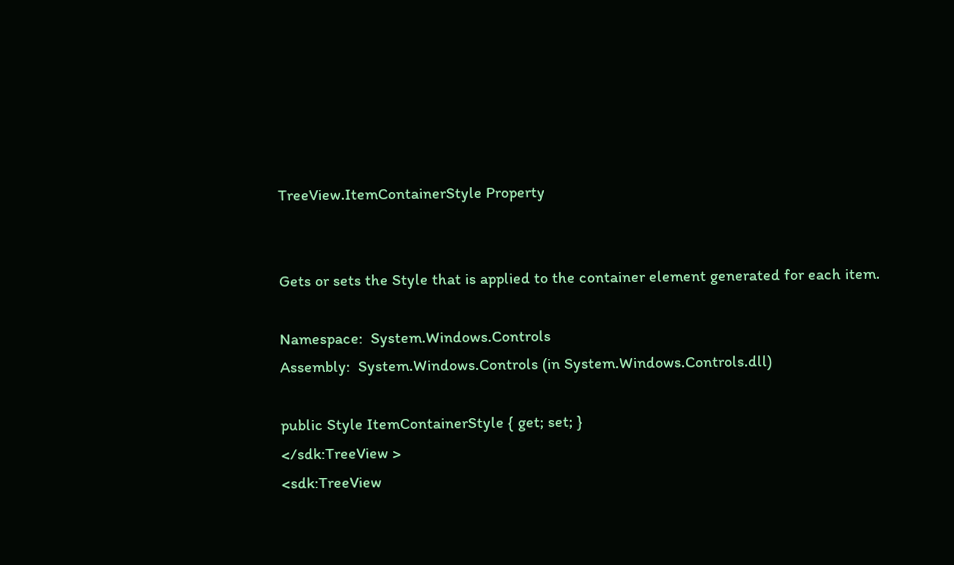TreeView.ItemContainerStyle Property


Gets or sets the Style that is applied to the container element generated for each item.

Namespace:  System.Windows.Controls
Assembly:  System.Windows.Controls (in System.Windows.Controls.dll)

public Style ItemContainerStyle { get; set; }
</sdk:TreeView >
<sdk:TreeView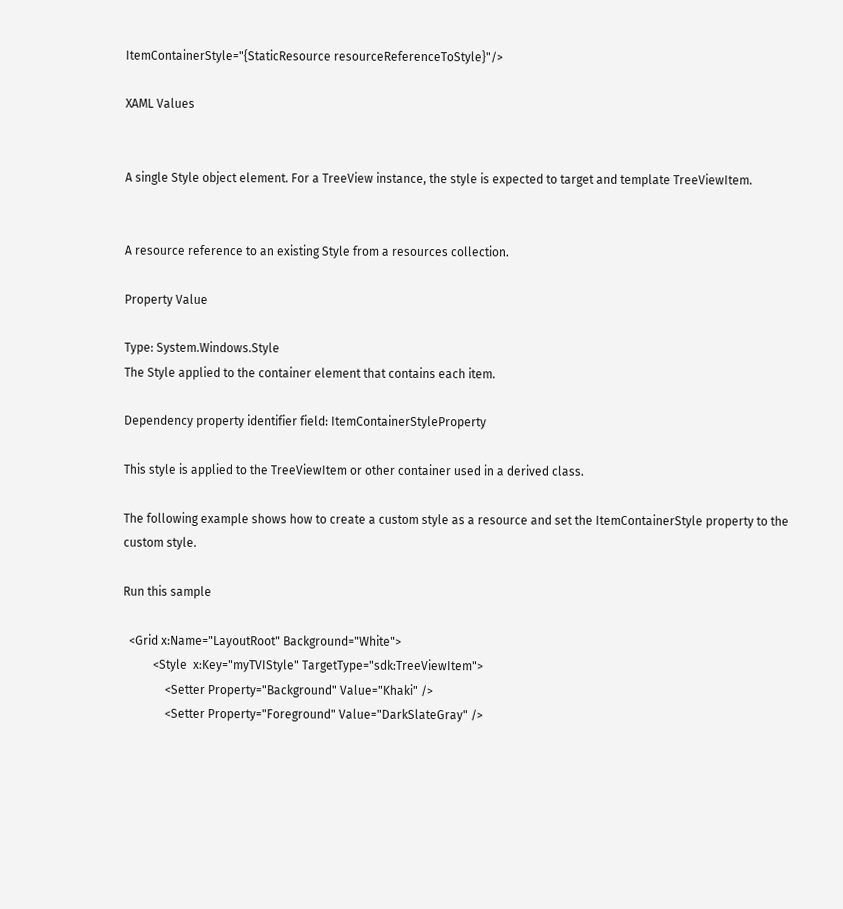ItemContainerStyle="{StaticResource resourceReferenceToStyle}"/>

XAML Values


A single Style object element. For a TreeView instance, the style is expected to target and template TreeViewItem.


A resource reference to an existing Style from a resources collection.

Property Value

Type: System.Windows.Style
The Style applied to the container element that contains each item.

Dependency property identifier field: ItemContainerStyleProperty

This style is applied to the TreeViewItem or other container used in a derived class.

The following example shows how to create a custom style as a resource and set the ItemContainerStyle property to the custom style.

Run this sample

  <Grid x:Name="LayoutRoot" Background="White">
          <Style  x:Key="myTVIStyle" TargetType="sdk:TreeViewItem">
              <Setter Property="Background" Value="Khaki" />
              <Setter Property="Foreground" Value="DarkSlateGray" />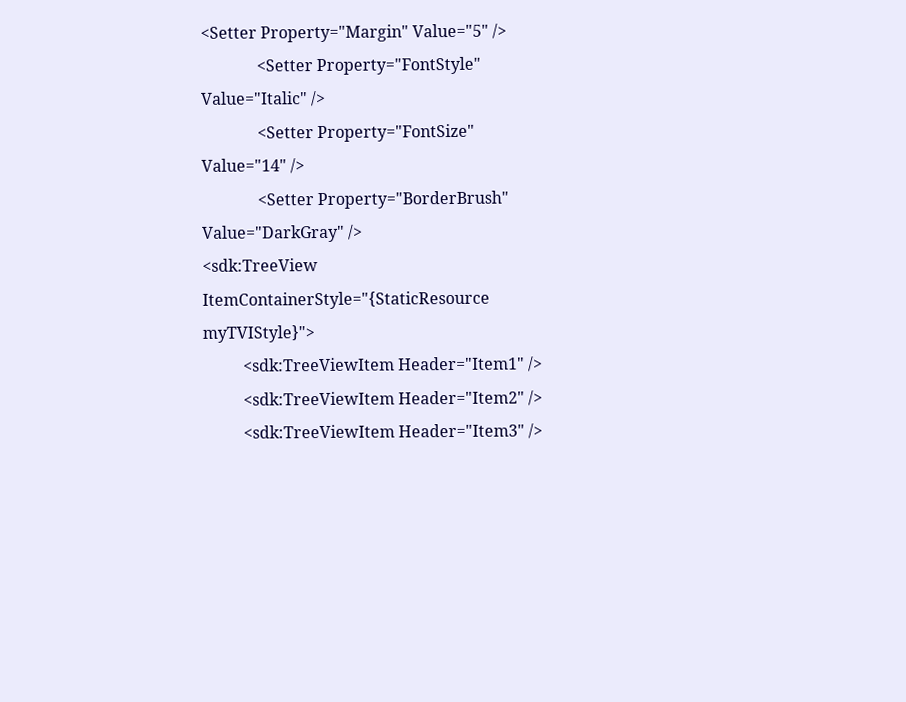<Setter Property="Margin" Value="5" />
              <Setter Property="FontStyle" Value="Italic" />
              <Setter Property="FontSize" Value="14" />
              <Setter Property="BorderBrush" Value="DarkGray" />
<sdk:TreeView ItemContainerStyle="{StaticResource myTVIStyle}">
          <sdk:TreeViewItem Header="Item1" />
          <sdk:TreeViewItem Header="Item2" />
          <sdk:TreeViewItem Header="Item3" />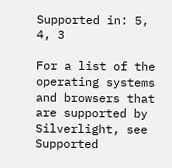Supported in: 5, 4, 3

For a list of the operating systems and browsers that are supported by Silverlight, see Supported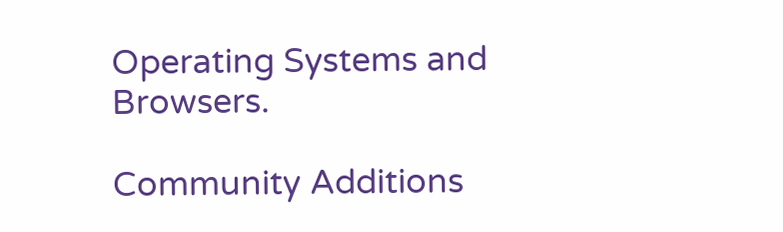Operating Systems and Browsers.

Community Additions